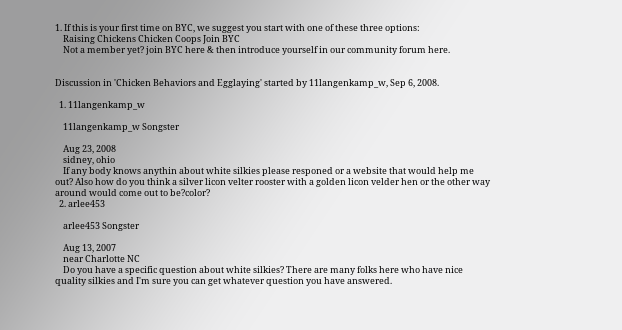1. If this is your first time on BYC, we suggest you start with one of these three options:
    Raising Chickens Chicken Coops Join BYC
    Not a member yet? join BYC here & then introduce yourself in our community forum here.


Discussion in 'Chicken Behaviors and Egglaying' started by 11langenkamp_w, Sep 6, 2008.

  1. 11langenkamp_w

    11langenkamp_w Songster

    Aug 23, 2008
    sidney, ohio
    If any body knows anythin about white silkies please responed or a website that would help me out? Also how do you think a silver licon velter rooster with a golden licon velder hen or the other way around would come out to be?color?
  2. arlee453

    arlee453 Songster

    Aug 13, 2007
    near Charlotte NC
    Do you have a specific question about white silkies? There are many folks here who have nice quality silkies and I'm sure you can get whatever question you have answered.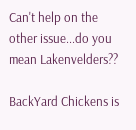Can't help on the other issue...do you mean Lakenvelders??

BackYard Chickens is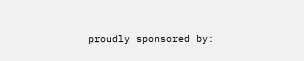proudly sponsored by: